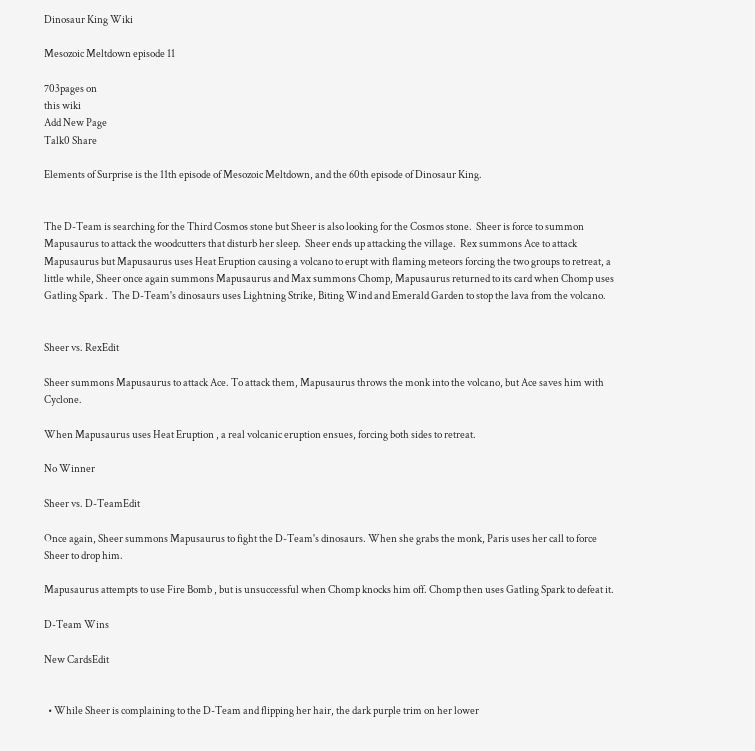Dinosaur King Wiki

Mesozoic Meltdown episode 11

703pages on
this wiki
Add New Page
Talk0 Share

Elements of Surprise is the 11th episode of Mesozoic Meltdown, and the 60th episode of Dinosaur King.


The D-Team is searching for the Third Cosmos stone but Sheer is also looking for the Cosmos stone.  Sheer is force to summon Mapusaurus to attack the woodcutters that disturb her sleep.  Sheer ends up attacking the village.  Rex summons Ace to attack Mapusaurus but Mapusaurus uses Heat Eruption causing a volcano to erupt with flaming meteors forcing the two groups to retreat, a little while, Sheer once again summons Mapusaurus and Max summons Chomp, Mapusaurus returned to its card when Chomp uses Gatling Spark .  The D-Team's dinosaurs uses Lightning Strike, Biting Wind and Emerald Garden to stop the lava from the volcano.


Sheer vs. RexEdit

Sheer summons Mapusaurus to attack Ace. To attack them, Mapusaurus throws the monk into the volcano, but Ace saves him with Cyclone.

When Mapusaurus uses Heat Eruption , a real volcanic eruption ensues, forcing both sides to retreat.

No Winner

Sheer vs. D-TeamEdit

Once again, Sheer summons Mapusaurus to fight the D-Team's dinosaurs. When she grabs the monk, Paris uses her call to force Sheer to drop him.

Mapusaurus attempts to use Fire Bomb , but is unsuccessful when Chomp knocks him off. Chomp then uses Gatling Spark to defeat it.

D-Team Wins

New CardsEdit


  • While Sheer is complaining to the D-Team and flipping her hair, the dark purple trim on her lower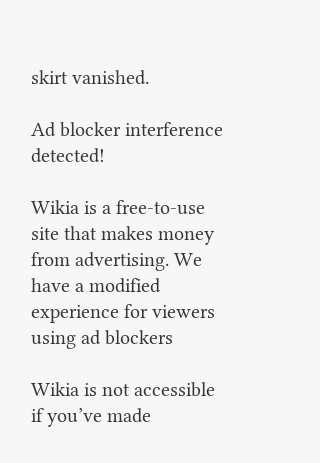skirt vanished.

Ad blocker interference detected!

Wikia is a free-to-use site that makes money from advertising. We have a modified experience for viewers using ad blockers

Wikia is not accessible if you’ve made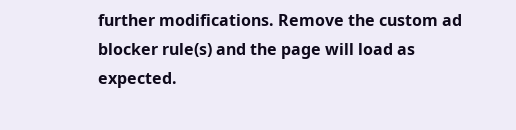further modifications. Remove the custom ad blocker rule(s) and the page will load as expected.